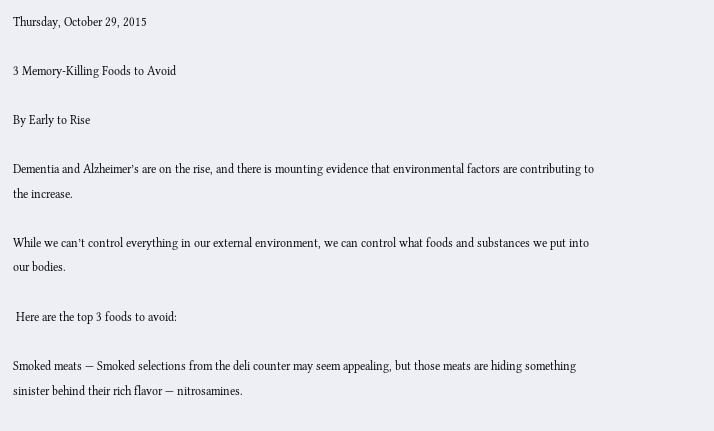Thursday, October 29, 2015

3 Memory-Killing Foods to Avoid

By Early to Rise

Dementia and Alzheimer’s are on the rise, and there is mounting evidence that environmental factors are contributing to the increase.

While we can’t control everything in our external environment, we can control what foods and substances we put into our bodies.

 Here are the top 3 foods to avoid:

Smoked meats — Smoked selections from the deli counter may seem appealing, but those meats are hiding something sinister behind their rich flavor — nitrosamines.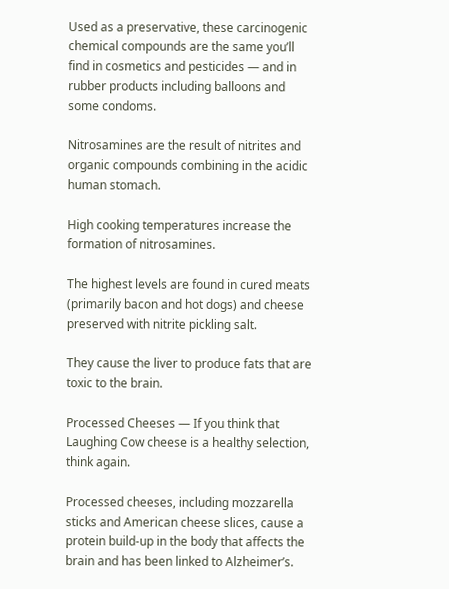Used as a preservative, these carcinogenic chemical compounds are the same you’ll find in cosmetics and pesticides — and in rubber products including balloons and some condoms.

Nitrosamines are the result of nitrites and organic compounds combining in the acidic human stomach.

High cooking temperatures increase the formation of nitrosamines.

The highest levels are found in cured meats (primarily bacon and hot dogs) and cheese preserved with nitrite pickling salt.

They cause the liver to produce fats that are toxic to the brain.

Processed Cheeses — If you think that Laughing Cow cheese is a healthy selection, think again.

Processed cheeses, including mozzarella sticks and American cheese slices, cause a protein build-up in the body that affects the brain and has been linked to Alzheimer’s.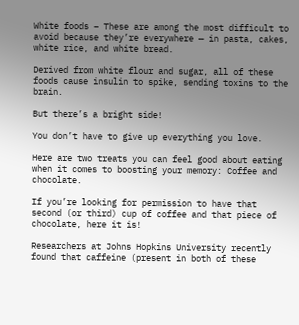White foods – These are among the most difficult to avoid because they’re everywhere — in pasta, cakes, white rice, and white bread.

Derived from white flour and sugar, all of these foods cause insulin to spike, sending toxins to the brain.

But there’s a bright side!

You don’t have to give up everything you love.

Here are two treats you can feel good about eating when it comes to boosting your memory: Coffee and chocolate.

If you’re looking for permission to have that second (or third) cup of coffee and that piece of chocolate, here it is!

Researchers at Johns Hopkins University recently found that caffeine (present in both of these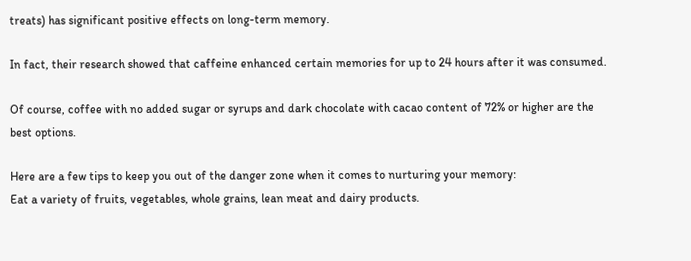treats) has significant positive effects on long-term memory.

In fact, their research showed that caffeine enhanced certain memories for up to 24 hours after it was consumed.

Of course, coffee with no added sugar or syrups and dark chocolate with cacao content of 72% or higher are the best options.

Here are a few tips to keep you out of the danger zone when it comes to nurturing your memory:
Eat a variety of fruits, vegetables, whole grains, lean meat and dairy products.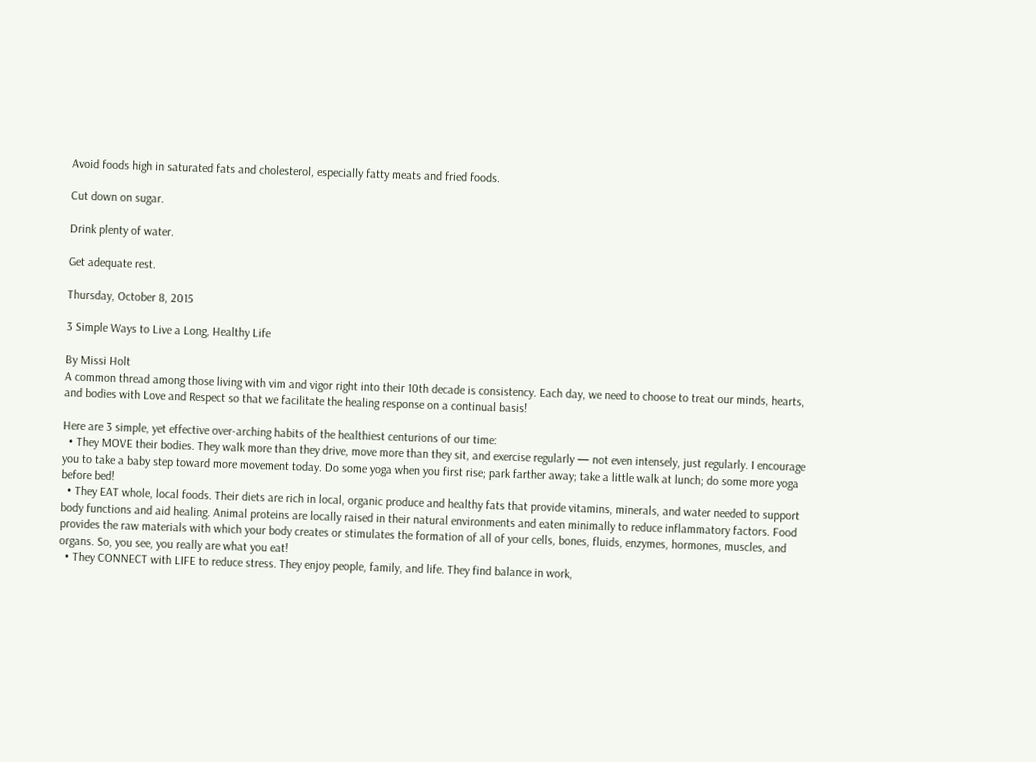Avoid foods high in saturated fats and cholesterol, especially fatty meats and fried foods.

Cut down on sugar.

Drink plenty of water.

Get adequate rest.

Thursday, October 8, 2015

3 Simple Ways to Live a Long, Healthy Life

By Missi Holt
A common thread among those living with vim and vigor right into their 10th decade is consistency. Each day, we need to choose to treat our minds, hearts, and bodies with Love and Respect so that we facilitate the healing response on a continual basis!

Here are 3 simple, yet effective over-arching habits of the healthiest centurions of our time:
  • They MOVE their bodies. They walk more than they drive, move more than they sit, and exercise regularly — not even intensely, just regularly. I encourage you to take a baby step toward more movement today. Do some yoga when you first rise; park farther away; take a little walk at lunch; do some more yoga before bed!
  • They EAT whole, local foods. Their diets are rich in local, organic produce and healthy fats that provide vitamins, minerals, and water needed to support body functions and aid healing. Animal proteins are locally raised in their natural environments and eaten minimally to reduce inflammatory factors. Food provides the raw materials with which your body creates or stimulates the formation of all of your cells, bones, fluids, enzymes, hormones, muscles, and organs. So, you see, you really are what you eat!
  • They CONNECT with LIFE to reduce stress. They enjoy people, family, and life. They find balance in work,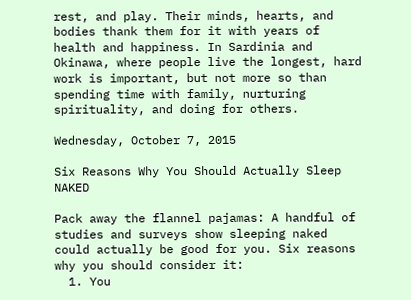rest, and play. Their minds, hearts, and bodies thank them for it with years of health and happiness. In Sardinia and Okinawa, where people live the longest, hard work is important, but not more so than spending time with family, nurturing spirituality, and doing for others.

Wednesday, October 7, 2015

Six Reasons Why You Should Actually Sleep NAKED

Pack away the flannel pajamas: A handful of studies and surveys show sleeping naked could actually be good for you. Six reasons why you should consider it:
  1. You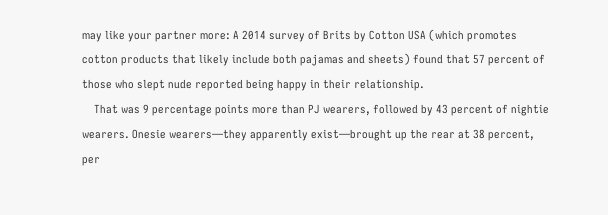may like your partner more: A 2014 survey of Brits by Cotton USA (which promotes cotton products that likely include both pajamas and sheets) found that 57 percent of those who slept nude reported being happy in their relationship.
    That was 9 percentage points more than PJ wearers, followed by 43 percent of nightie wearers. Onesie wearers—they apparently exist—brought up the rear at 38 percent, per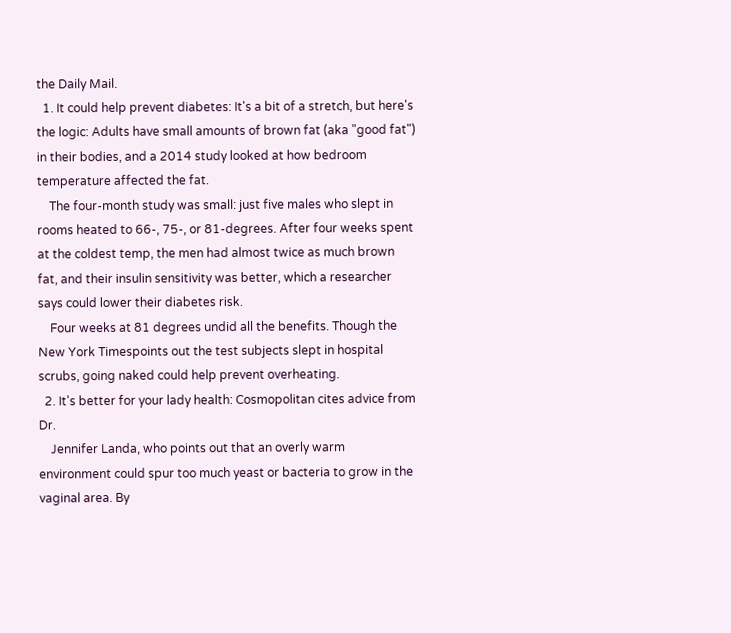the Daily Mail.
  1. It could help prevent diabetes: It's a bit of a stretch, but here's the logic: Adults have small amounts of brown fat (aka "good fat") in their bodies, and a 2014 study looked at how bedroom temperature affected the fat.
    The four-month study was small: just five males who slept in rooms heated to 66-, 75-, or 81-degrees. After four weeks spent at the coldest temp, the men had almost twice as much brown fat, and their insulin sensitivity was better, which a researcher says could lower their diabetes risk.
    Four weeks at 81 degrees undid all the benefits. Though the New York Timespoints out the test subjects slept in hospital scrubs, going naked could help prevent overheating.
  2. It's better for your lady health: Cosmopolitan cites advice from Dr.
    Jennifer Landa, who points out that an overly warm environment could spur too much yeast or bacteria to grow in the vaginal area. By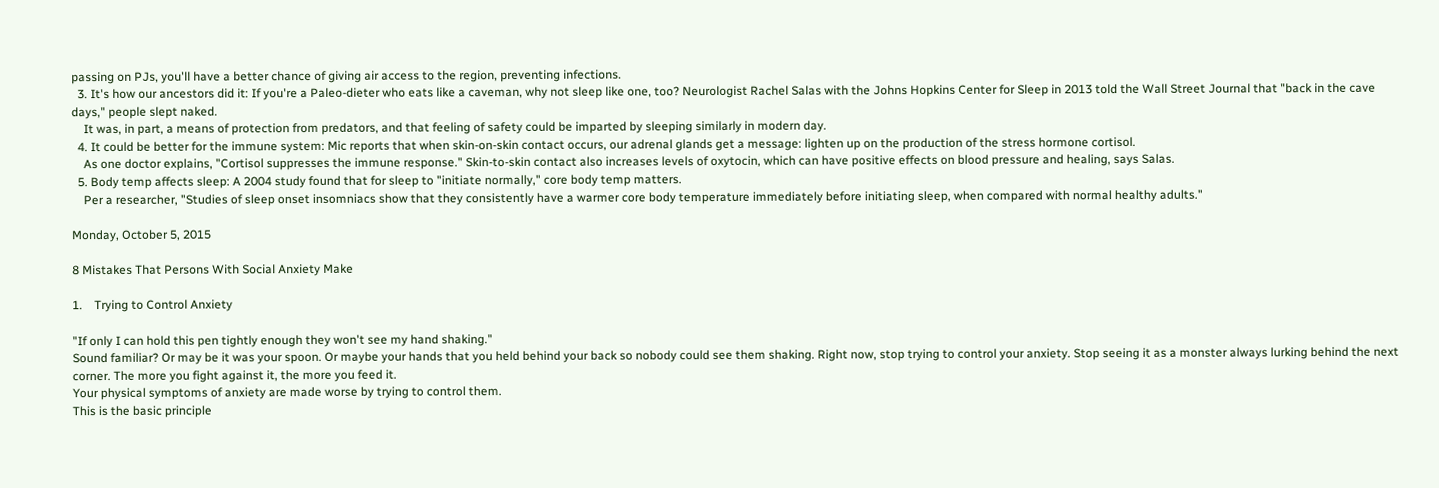passing on PJs, you'll have a better chance of giving air access to the region, preventing infections.
  3. It's how our ancestors did it: If you're a Paleo-dieter who eats like a caveman, why not sleep like one, too? Neurologist Rachel Salas with the Johns Hopkins Center for Sleep in 2013 told the Wall Street Journal that "back in the cave days," people slept naked.
    It was, in part, a means of protection from predators, and that feeling of safety could be imparted by sleeping similarly in modern day.
  4. It could be better for the immune system: Mic reports that when skin-on-skin contact occurs, our adrenal glands get a message: lighten up on the production of the stress hormone cortisol.
    As one doctor explains, "Cortisol suppresses the immune response." Skin-to-skin contact also increases levels of oxytocin, which can have positive effects on blood pressure and healing, says Salas.
  5. Body temp affects sleep: A 2004 study found that for sleep to "initiate normally," core body temp matters.
    Per a researcher, "Studies of sleep onset insomniacs show that they consistently have a warmer core body temperature immediately before initiating sleep, when compared with normal healthy adults."

Monday, October 5, 2015

8 Mistakes That Persons With Social Anxiety Make

1.    Trying to Control Anxiety

"If only I can hold this pen tightly enough they won't see my hand shaking."
Sound familiar? Or may be it was your spoon. Or maybe your hands that you held behind your back so nobody could see them shaking. Right now, stop trying to control your anxiety. Stop seeing it as a monster always lurking behind the next corner. The more you fight against it, the more you feed it.
Your physical symptoms of anxiety are made worse by trying to control them.
This is the basic principle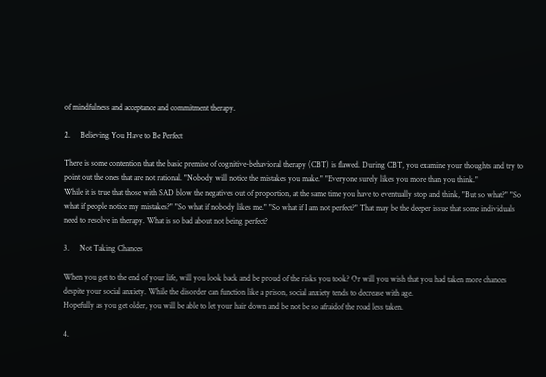of mindfulness and acceptance and commitment therapy.

2.     Believing You Have to Be Perfect

There is some contention that the basic premise of cognitive-behavioral therapy (CBT) is flawed. During CBT, you examine your thoughts and try to point out the ones that are not rational. "Nobody will notice the mistakes you make." "Everyone surely likes you more than you think."
While it is true that those with SAD blow the negatives out of proportion, at the same time you have to eventually stop and think, "But so what?" "So what if people notice my mistakes?" "So what if nobody likes me." "So what if I am not perfect?" That may be the deeper issue that some individuals need to resolve in therapy. What is so bad about not being perfect?

3.     Not Taking Chances

When you get to the end of your life, will you look back and be proud of the risks you took? Or will you wish that you had taken more chances despite your social anxiety. While the disorder can function like a prison, social anxiety tends to decrease with age.
Hopefully as you get older, you will be able to let your hair down and be not be so afraidof the road less taken.

4.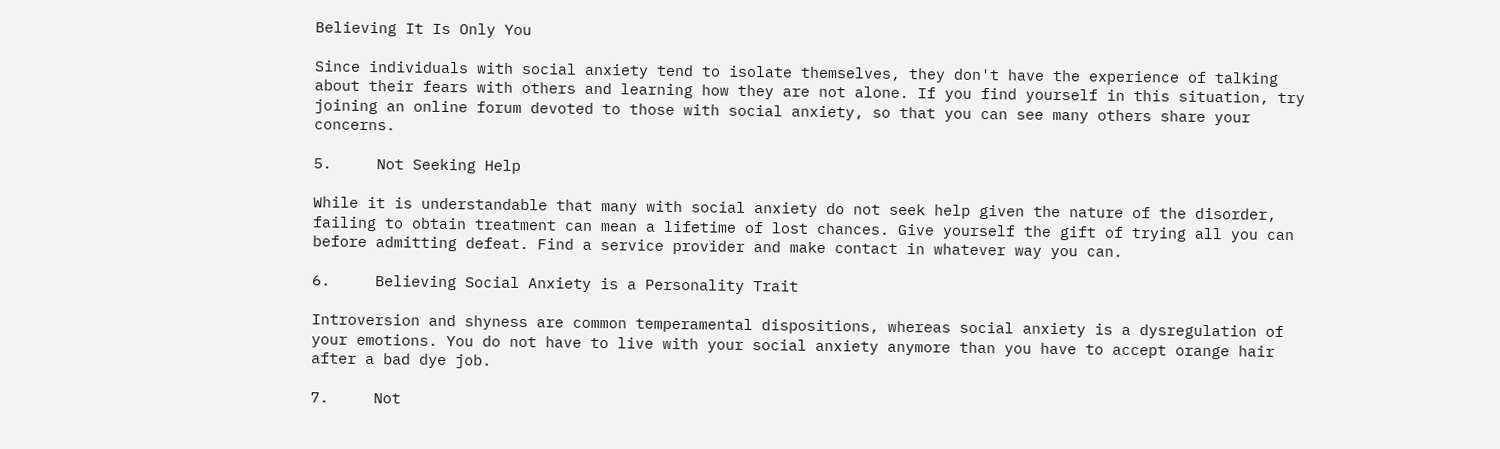Believing It Is Only You

Since individuals with social anxiety tend to isolate themselves, they don't have the experience of talking about their fears with others and learning how they are not alone. If you find yourself in this situation, try joining an online forum devoted to those with social anxiety, so that you can see many others share your concerns.

5.     Not Seeking Help

While it is understandable that many with social anxiety do not seek help given the nature of the disorder, failing to obtain treatment can mean a lifetime of lost chances. Give yourself the gift of trying all you can before admitting defeat. Find a service provider and make contact in whatever way you can.

6.     Believing Social Anxiety is a Personality Trait

Introversion and shyness are common temperamental dispositions, whereas social anxiety is a dysregulation of your emotions. You do not have to live with your social anxiety anymore than you have to accept orange hair after a bad dye job.

7.     Not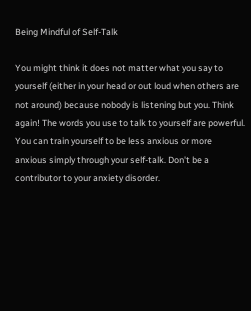Being Mindful of Self-Talk

You might think it does not matter what you say to yourself (either in your head or out loud when others are not around) because nobody is listening but you. Think again! The words you use to talk to yourself are powerful. You can train yourself to be less anxious or more anxious simply through your self-talk. Don't be a contributor to your anxiety disorder.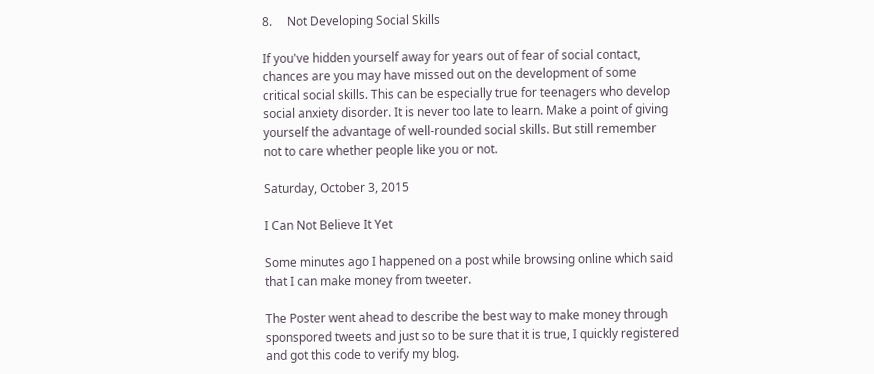8.     Not Developing Social Skills

If you've hidden yourself away for years out of fear of social contact, chances are you may have missed out on the development of some critical social skills. This can be especially true for teenagers who develop social anxiety disorder. It is never too late to learn. Make a point of giving yourself the advantage of well-rounded social skills. But still remember not to care whether people like you or not.

Saturday, October 3, 2015

I Can Not Believe It Yet

Some minutes ago I happened on a post while browsing online which said that I can make money from tweeter.

The Poster went ahead to describe the best way to make money through sponspored tweets and just so to be sure that it is true, I quickly registered and got this code to verify my blog.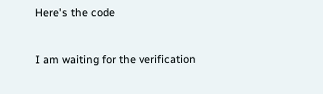Here's the code

I am waiting for the verification